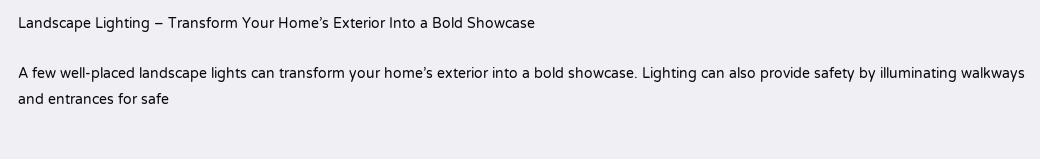Landscape Lighting – Transform Your Home’s Exterior Into a Bold Showcase

A few well-placed landscape lights can transform your home’s exterior into a bold showcase. Lighting can also provide safety by illuminating walkways and entrances for safe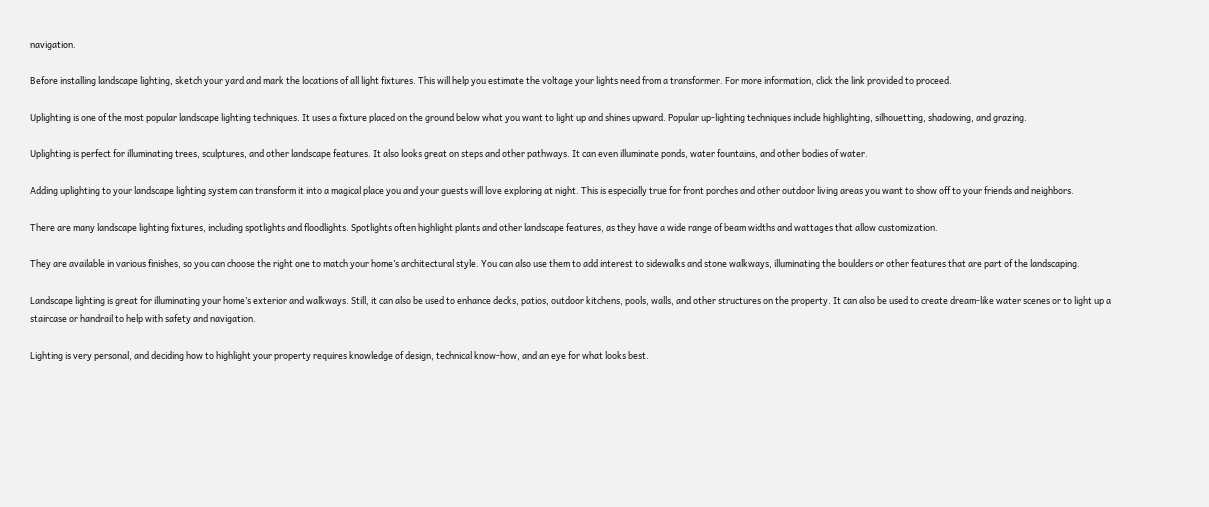navigation.

Before installing landscape lighting, sketch your yard and mark the locations of all light fixtures. This will help you estimate the voltage your lights need from a transformer. For more information, click the link provided to proceed.

Uplighting is one of the most popular landscape lighting techniques. It uses a fixture placed on the ground below what you want to light up and shines upward. Popular up-lighting techniques include highlighting, silhouetting, shadowing, and grazing.

Uplighting is perfect for illuminating trees, sculptures, and other landscape features. It also looks great on steps and other pathways. It can even illuminate ponds, water fountains, and other bodies of water.

Adding uplighting to your landscape lighting system can transform it into a magical place you and your guests will love exploring at night. This is especially true for front porches and other outdoor living areas you want to show off to your friends and neighbors.

There are many landscape lighting fixtures, including spotlights and floodlights. Spotlights often highlight plants and other landscape features, as they have a wide range of beam widths and wattages that allow customization.

They are available in various finishes, so you can choose the right one to match your home’s architectural style. You can also use them to add interest to sidewalks and stone walkways, illuminating the boulders or other features that are part of the landscaping.

Landscape lighting is great for illuminating your home’s exterior and walkways. Still, it can also be used to enhance decks, patios, outdoor kitchens, pools, walls, and other structures on the property. It can also be used to create dream-like water scenes or to light up a staircase or handrail to help with safety and navigation.

Lighting is very personal, and deciding how to highlight your property requires knowledge of design, technical know-how, and an eye for what looks best.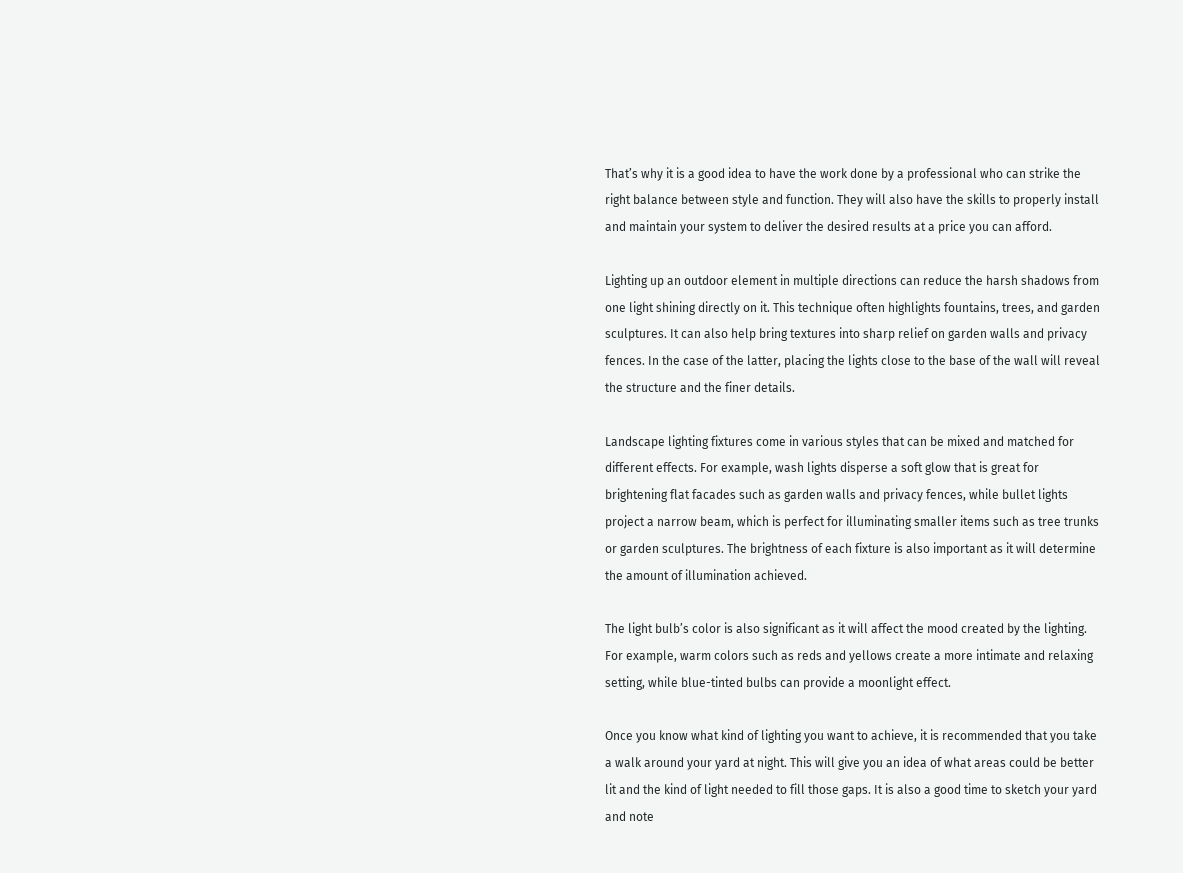That’s why it is a good idea to have the work done by a professional who can strike the right balance between style and function. They will also have the skills to properly install and maintain your system to deliver the desired results at a price you can afford.

Lighting up an outdoor element in multiple directions can reduce the harsh shadows from one light shining directly on it. This technique often highlights fountains, trees, and garden sculptures. It can also help bring textures into sharp relief on garden walls and privacy fences. In the case of the latter, placing the lights close to the base of the wall will reveal the structure and the finer details.

Landscape lighting fixtures come in various styles that can be mixed and matched for different effects. For example, wash lights disperse a soft glow that is great for brightening flat facades such as garden walls and privacy fences, while bullet lights project a narrow beam, which is perfect for illuminating smaller items such as tree trunks or garden sculptures. The brightness of each fixture is also important as it will determine the amount of illumination achieved.

The light bulb’s color is also significant as it will affect the mood created by the lighting. For example, warm colors such as reds and yellows create a more intimate and relaxing setting, while blue-tinted bulbs can provide a moonlight effect.

Once you know what kind of lighting you want to achieve, it is recommended that you take a walk around your yard at night. This will give you an idea of what areas could be better lit and the kind of light needed to fill those gaps. It is also a good time to sketch your yard and note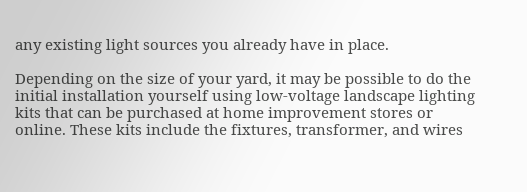any existing light sources you already have in place.

Depending on the size of your yard, it may be possible to do the initial installation yourself using low-voltage landscape lighting kits that can be purchased at home improvement stores or online. These kits include the fixtures, transformer, and wires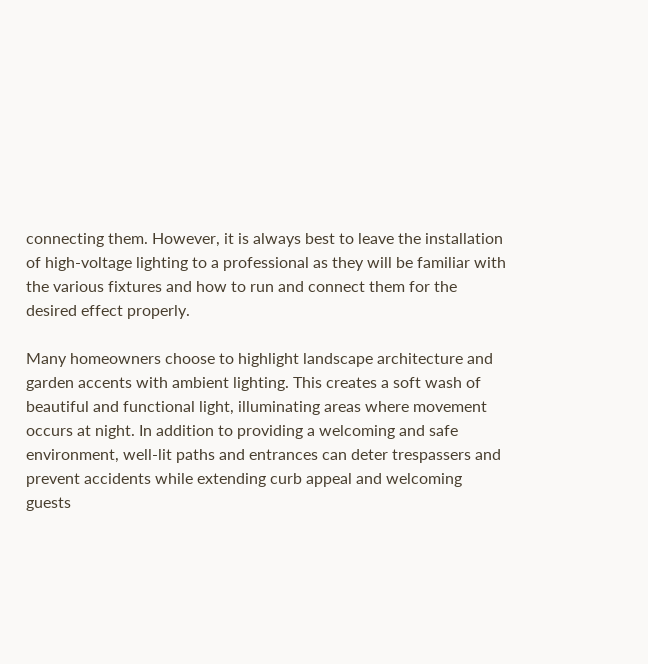connecting them. However, it is always best to leave the installation of high-voltage lighting to a professional as they will be familiar with the various fixtures and how to run and connect them for the desired effect properly.

Many homeowners choose to highlight landscape architecture and garden accents with ambient lighting. This creates a soft wash of beautiful and functional light, illuminating areas where movement occurs at night. In addition to providing a welcoming and safe environment, well-lit paths and entrances can deter trespassers and prevent accidents while extending curb appeal and welcoming guests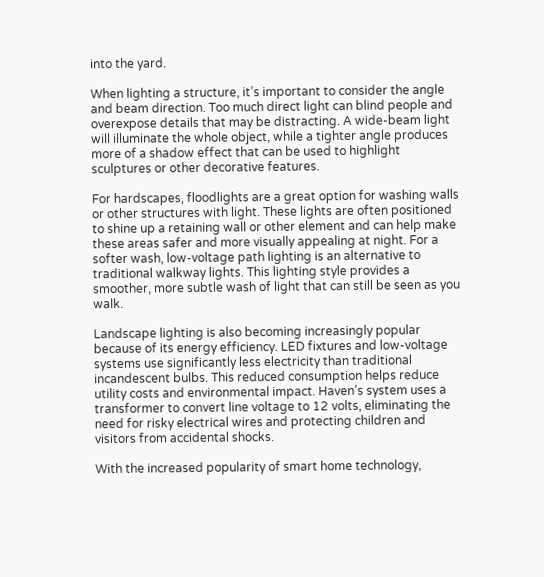into the yard.

When lighting a structure, it’s important to consider the angle and beam direction. Too much direct light can blind people and overexpose details that may be distracting. A wide-beam light will illuminate the whole object, while a tighter angle produces more of a shadow effect that can be used to highlight sculptures or other decorative features.

For hardscapes, floodlights are a great option for washing walls or other structures with light. These lights are often positioned to shine up a retaining wall or other element and can help make these areas safer and more visually appealing at night. For a softer wash, low-voltage path lighting is an alternative to traditional walkway lights. This lighting style provides a smoother, more subtle wash of light that can still be seen as you walk.

Landscape lighting is also becoming increasingly popular because of its energy efficiency. LED fixtures and low-voltage systems use significantly less electricity than traditional incandescent bulbs. This reduced consumption helps reduce utility costs and environmental impact. Haven’s system uses a transformer to convert line voltage to 12 volts, eliminating the need for risky electrical wires and protecting children and visitors from accidental shocks.

With the increased popularity of smart home technology,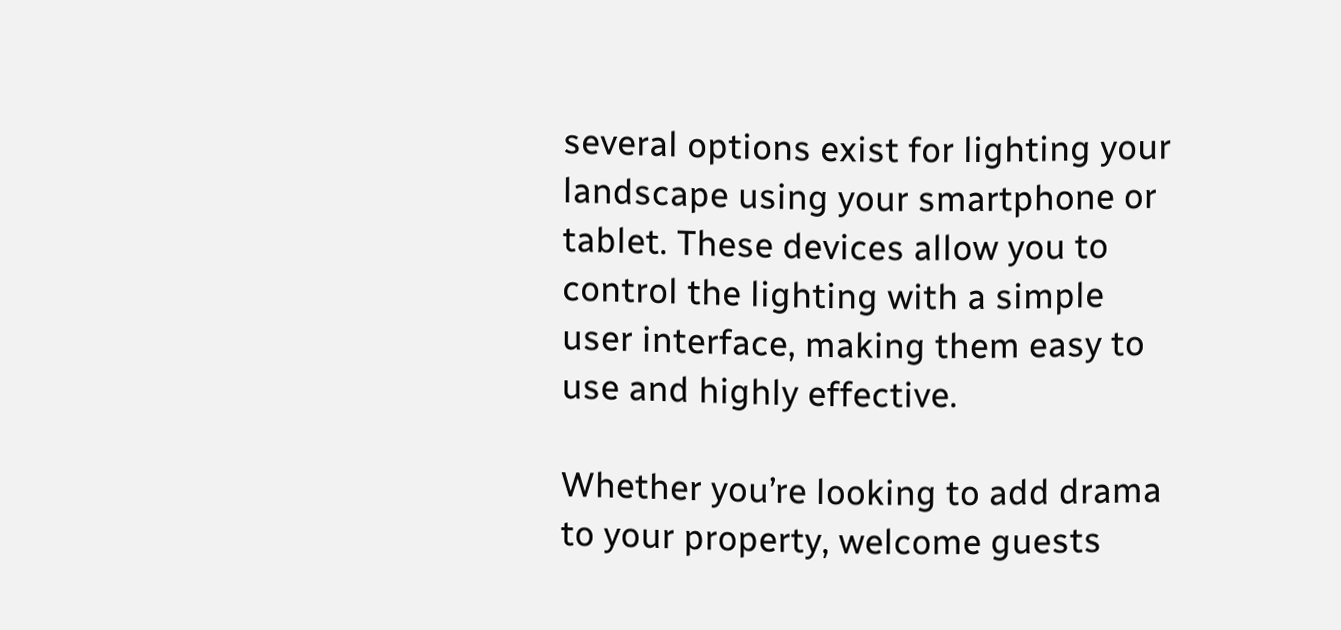several options exist for lighting your landscape using your smartphone or tablet. These devices allow you to control the lighting with a simple user interface, making them easy to use and highly effective.

Whether you’re looking to add drama to your property, welcome guests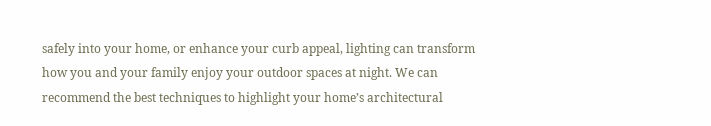safely into your home, or enhance your curb appeal, lighting can transform how you and your family enjoy your outdoor spaces at night. We can recommend the best techniques to highlight your home’s architectural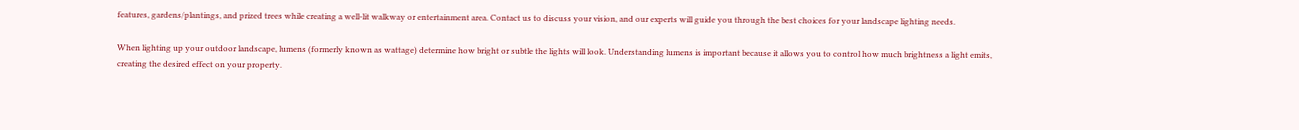features, gardens/plantings, and prized trees while creating a well-lit walkway or entertainment area. Contact us to discuss your vision, and our experts will guide you through the best choices for your landscape lighting needs.

When lighting up your outdoor landscape, lumens (formerly known as wattage) determine how bright or subtle the lights will look. Understanding lumens is important because it allows you to control how much brightness a light emits, creating the desired effect on your property.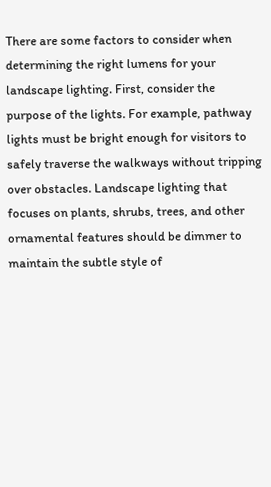There are some factors to consider when determining the right lumens for your landscape lighting. First, consider the purpose of the lights. For example, pathway lights must be bright enough for visitors to safely traverse the walkways without tripping over obstacles. Landscape lighting that focuses on plants, shrubs, trees, and other ornamental features should be dimmer to maintain the subtle style of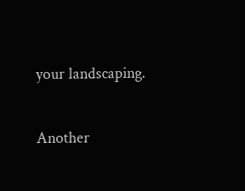your landscaping.

Another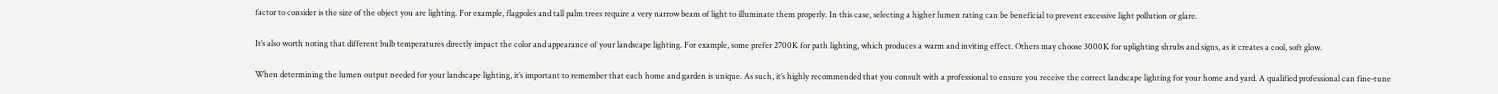factor to consider is the size of the object you are lighting. For example, flagpoles and tall palm trees require a very narrow beam of light to illuminate them properly. In this case, selecting a higher lumen rating can be beneficial to prevent excessive light pollution or glare.

It’s also worth noting that different bulb temperatures directly impact the color and appearance of your landscape lighting. For example, some prefer 2700K for path lighting, which produces a warm and inviting effect. Others may choose 3000K for uplighting shrubs and signs, as it creates a cool, soft glow.

When determining the lumen output needed for your landscape lighting, it’s important to remember that each home and garden is unique. As such, it’s highly recommended that you consult with a professional to ensure you receive the correct landscape lighting for your home and yard. A qualified professional can fine-tune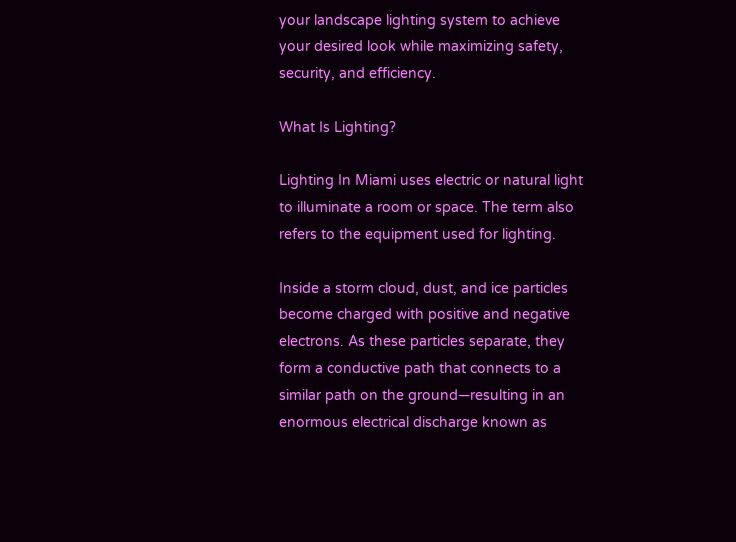your landscape lighting system to achieve your desired look while maximizing safety, security, and efficiency.

What Is Lighting?

Lighting In Miami uses electric or natural light to illuminate a room or space. The term also refers to the equipment used for lighting.

Inside a storm cloud, dust, and ice particles become charged with positive and negative electrons. As these particles separate, they form a conductive path that connects to a similar path on the ground—resulting in an enormous electrical discharge known as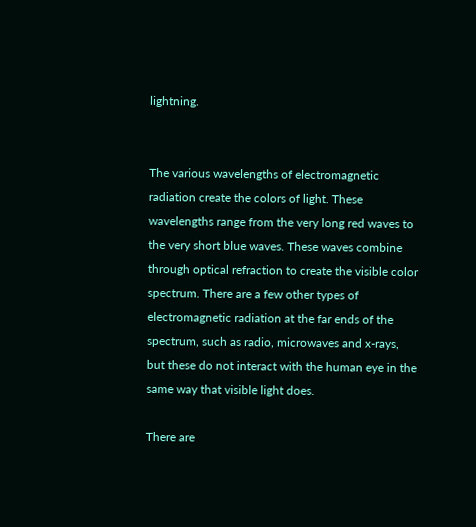lightning.


The various wavelengths of electromagnetic radiation create the colors of light. These wavelengths range from the very long red waves to the very short blue waves. These waves combine through optical refraction to create the visible color spectrum. There are a few other types of electromagnetic radiation at the far ends of the spectrum, such as radio, microwaves and x-rays, but these do not interact with the human eye in the same way that visible light does.

There are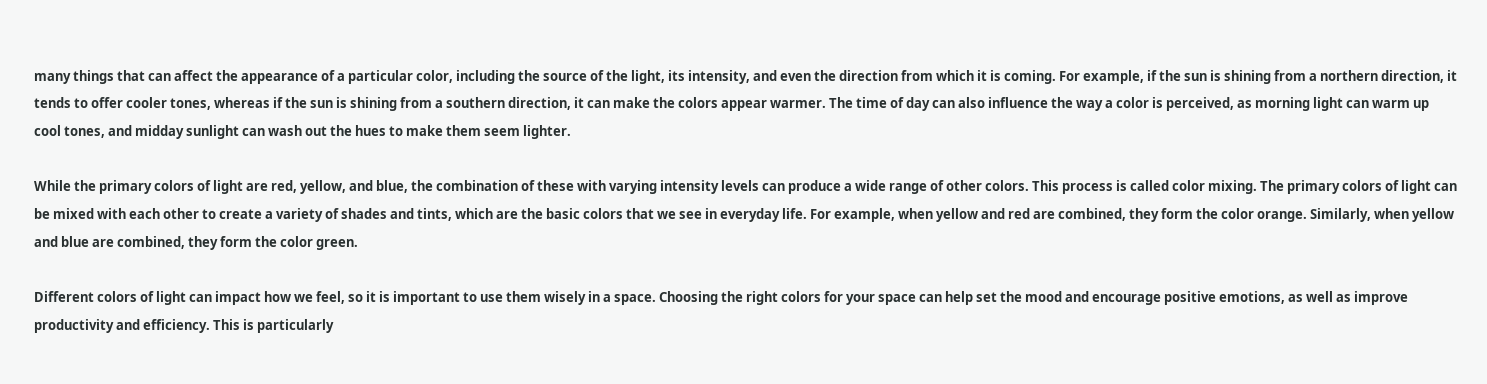many things that can affect the appearance of a particular color, including the source of the light, its intensity, and even the direction from which it is coming. For example, if the sun is shining from a northern direction, it tends to offer cooler tones, whereas if the sun is shining from a southern direction, it can make the colors appear warmer. The time of day can also influence the way a color is perceived, as morning light can warm up cool tones, and midday sunlight can wash out the hues to make them seem lighter.

While the primary colors of light are red, yellow, and blue, the combination of these with varying intensity levels can produce a wide range of other colors. This process is called color mixing. The primary colors of light can be mixed with each other to create a variety of shades and tints, which are the basic colors that we see in everyday life. For example, when yellow and red are combined, they form the color orange. Similarly, when yellow and blue are combined, they form the color green.

Different colors of light can impact how we feel, so it is important to use them wisely in a space. Choosing the right colors for your space can help set the mood and encourage positive emotions, as well as improve productivity and efficiency. This is particularly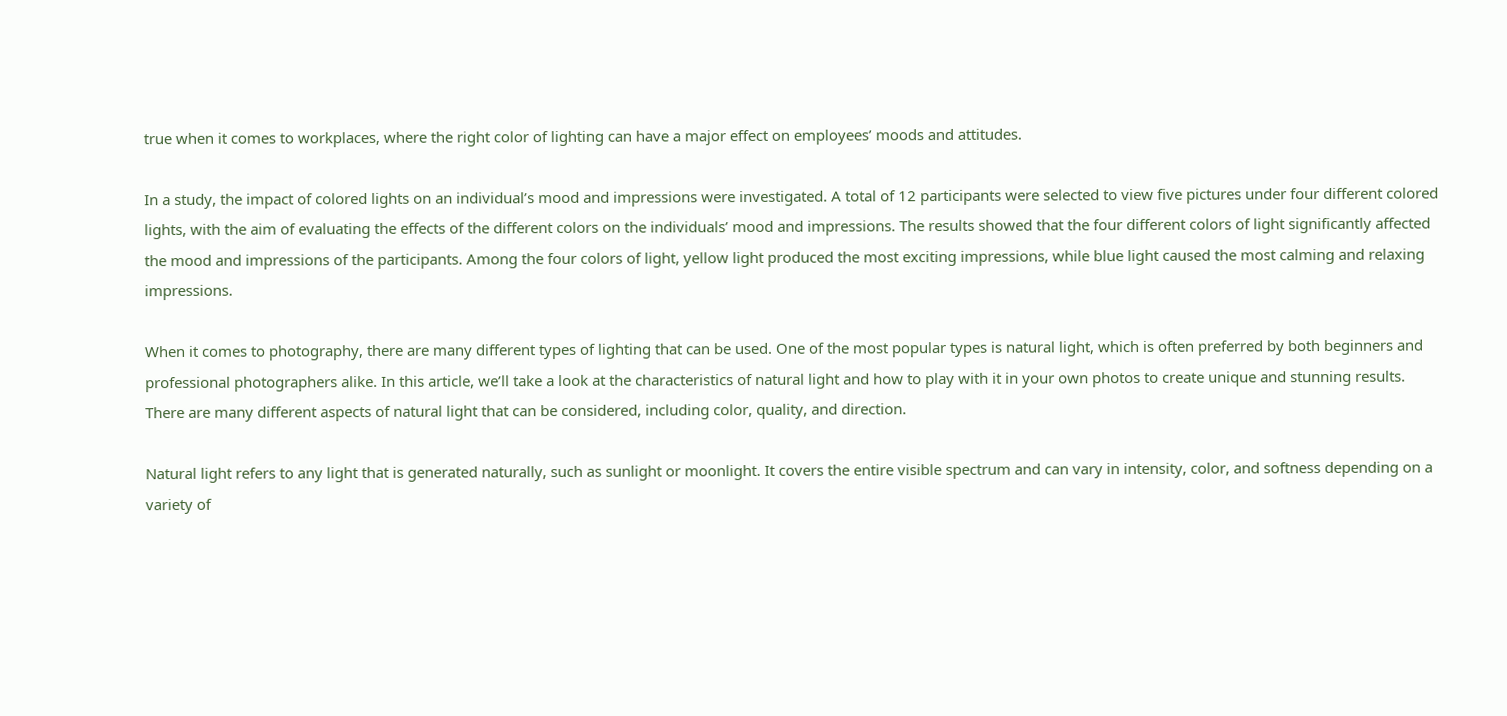true when it comes to workplaces, where the right color of lighting can have a major effect on employees’ moods and attitudes.

In a study, the impact of colored lights on an individual’s mood and impressions were investigated. A total of 12 participants were selected to view five pictures under four different colored lights, with the aim of evaluating the effects of the different colors on the individuals’ mood and impressions. The results showed that the four different colors of light significantly affected the mood and impressions of the participants. Among the four colors of light, yellow light produced the most exciting impressions, while blue light caused the most calming and relaxing impressions.

When it comes to photography, there are many different types of lighting that can be used. One of the most popular types is natural light, which is often preferred by both beginners and professional photographers alike. In this article, we’ll take a look at the characteristics of natural light and how to play with it in your own photos to create unique and stunning results. There are many different aspects of natural light that can be considered, including color, quality, and direction.

Natural light refers to any light that is generated naturally, such as sunlight or moonlight. It covers the entire visible spectrum and can vary in intensity, color, and softness depending on a variety of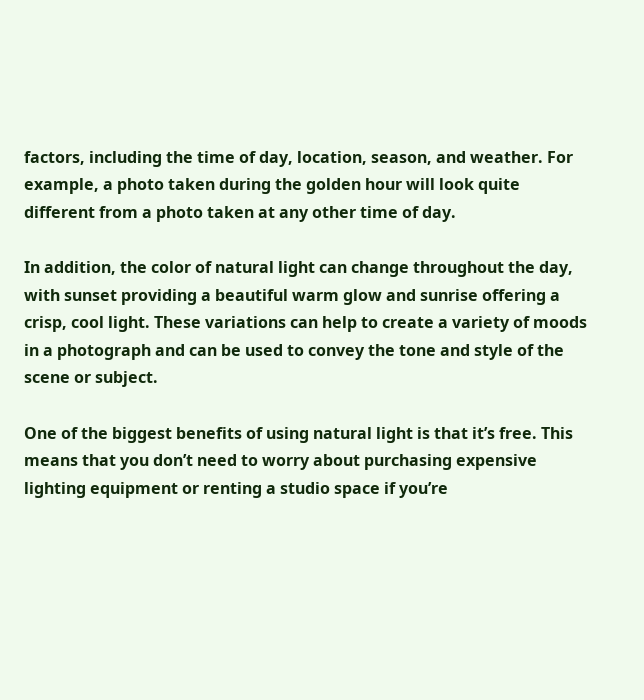factors, including the time of day, location, season, and weather. For example, a photo taken during the golden hour will look quite different from a photo taken at any other time of day.

In addition, the color of natural light can change throughout the day, with sunset providing a beautiful warm glow and sunrise offering a crisp, cool light. These variations can help to create a variety of moods in a photograph and can be used to convey the tone and style of the scene or subject.

One of the biggest benefits of using natural light is that it’s free. This means that you don’t need to worry about purchasing expensive lighting equipment or renting a studio space if you’re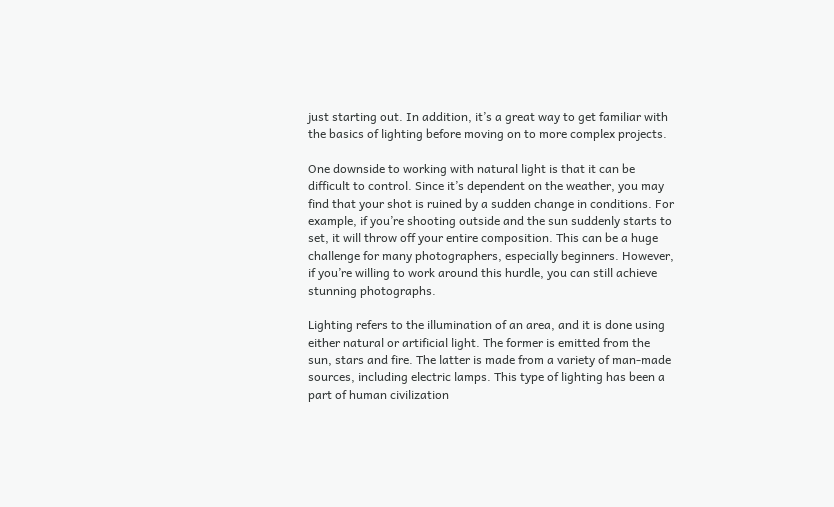just starting out. In addition, it’s a great way to get familiar with the basics of lighting before moving on to more complex projects.

One downside to working with natural light is that it can be difficult to control. Since it’s dependent on the weather, you may find that your shot is ruined by a sudden change in conditions. For example, if you’re shooting outside and the sun suddenly starts to set, it will throw off your entire composition. This can be a huge challenge for many photographers, especially beginners. However, if you’re willing to work around this hurdle, you can still achieve stunning photographs.

Lighting refers to the illumination of an area, and it is done using either natural or artificial light. The former is emitted from the sun, stars and fire. The latter is made from a variety of man-made sources, including electric lamps. This type of lighting has been a part of human civilization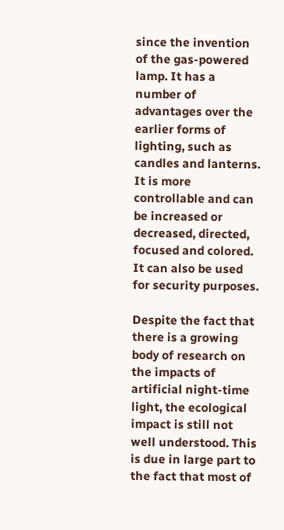since the invention of the gas-powered lamp. It has a number of advantages over the earlier forms of lighting, such as candles and lanterns. It is more controllable and can be increased or decreased, directed, focused and colored. It can also be used for security purposes.

Despite the fact that there is a growing body of research on the impacts of artificial night-time light, the ecological impact is still not well understood. This is due in large part to the fact that most of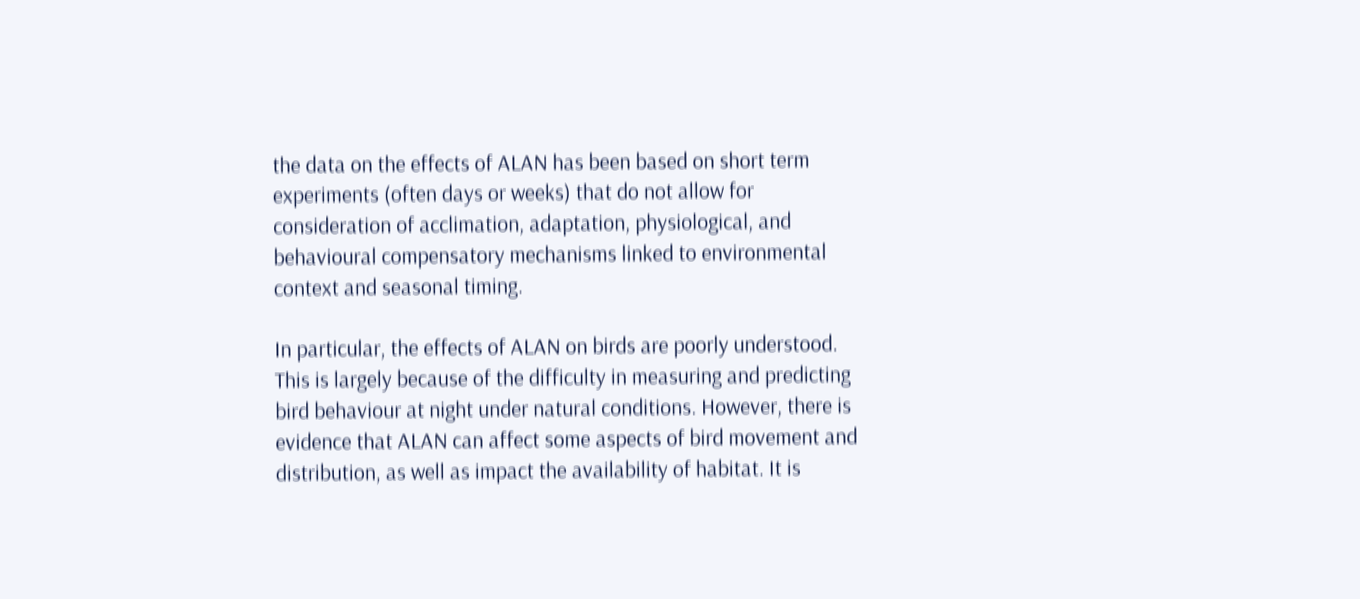the data on the effects of ALAN has been based on short term experiments (often days or weeks) that do not allow for consideration of acclimation, adaptation, physiological, and behavioural compensatory mechanisms linked to environmental context and seasonal timing.

In particular, the effects of ALAN on birds are poorly understood. This is largely because of the difficulty in measuring and predicting bird behaviour at night under natural conditions. However, there is evidence that ALAN can affect some aspects of bird movement and distribution, as well as impact the availability of habitat. It is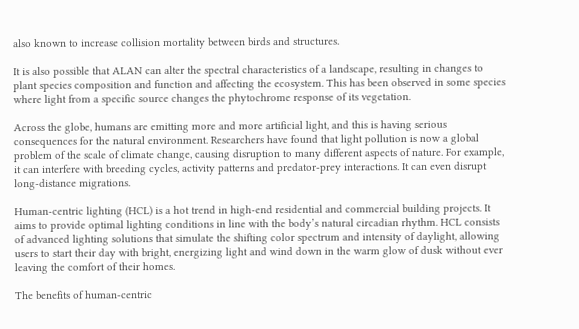also known to increase collision mortality between birds and structures.

It is also possible that ALAN can alter the spectral characteristics of a landscape, resulting in changes to plant species composition and function and affecting the ecosystem. This has been observed in some species where light from a specific source changes the phytochrome response of its vegetation.

Across the globe, humans are emitting more and more artificial light, and this is having serious consequences for the natural environment. Researchers have found that light pollution is now a global problem of the scale of climate change, causing disruption to many different aspects of nature. For example, it can interfere with breeding cycles, activity patterns and predator-prey interactions. It can even disrupt long-distance migrations.

Human-centric lighting (HCL) is a hot trend in high-end residential and commercial building projects. It aims to provide optimal lighting conditions in line with the body’s natural circadian rhythm. HCL consists of advanced lighting solutions that simulate the shifting color spectrum and intensity of daylight, allowing users to start their day with bright, energizing light and wind down in the warm glow of dusk without ever leaving the comfort of their homes.

The benefits of human-centric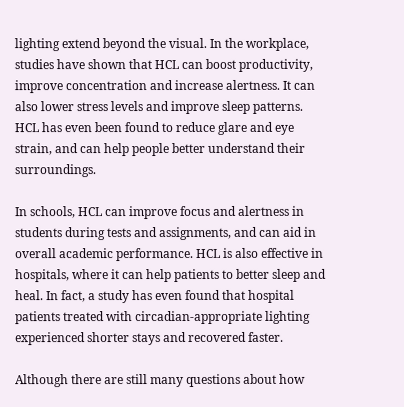lighting extend beyond the visual. In the workplace, studies have shown that HCL can boost productivity, improve concentration and increase alertness. It can also lower stress levels and improve sleep patterns. HCL has even been found to reduce glare and eye strain, and can help people better understand their surroundings.

In schools, HCL can improve focus and alertness in students during tests and assignments, and can aid in overall academic performance. HCL is also effective in hospitals, where it can help patients to better sleep and heal. In fact, a study has even found that hospital patients treated with circadian-appropriate lighting experienced shorter stays and recovered faster.

Although there are still many questions about how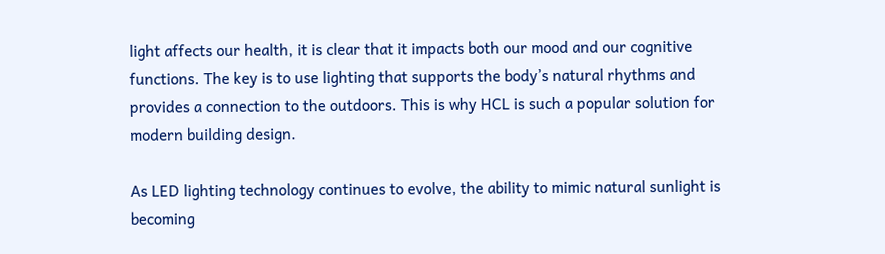light affects our health, it is clear that it impacts both our mood and our cognitive functions. The key is to use lighting that supports the body’s natural rhythms and provides a connection to the outdoors. This is why HCL is such a popular solution for modern building design.

As LED lighting technology continues to evolve, the ability to mimic natural sunlight is becoming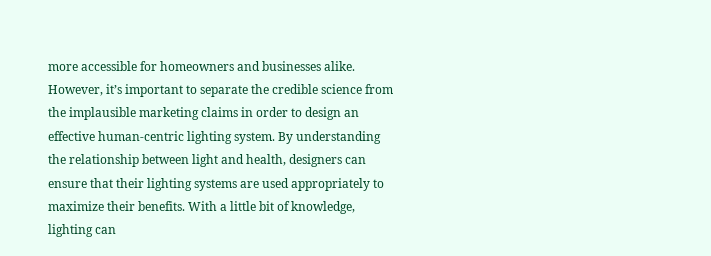more accessible for homeowners and businesses alike. However, it’s important to separate the credible science from the implausible marketing claims in order to design an effective human-centric lighting system. By understanding the relationship between light and health, designers can ensure that their lighting systems are used appropriately to maximize their benefits. With a little bit of knowledge, lighting can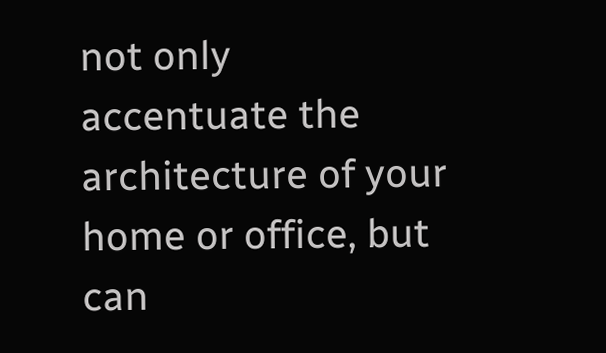not only accentuate the architecture of your home or office, but can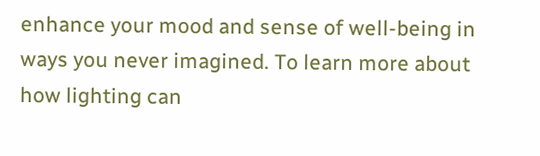enhance your mood and sense of well-being in ways you never imagined. To learn more about how lighting can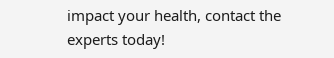impact your health, contact the experts today!